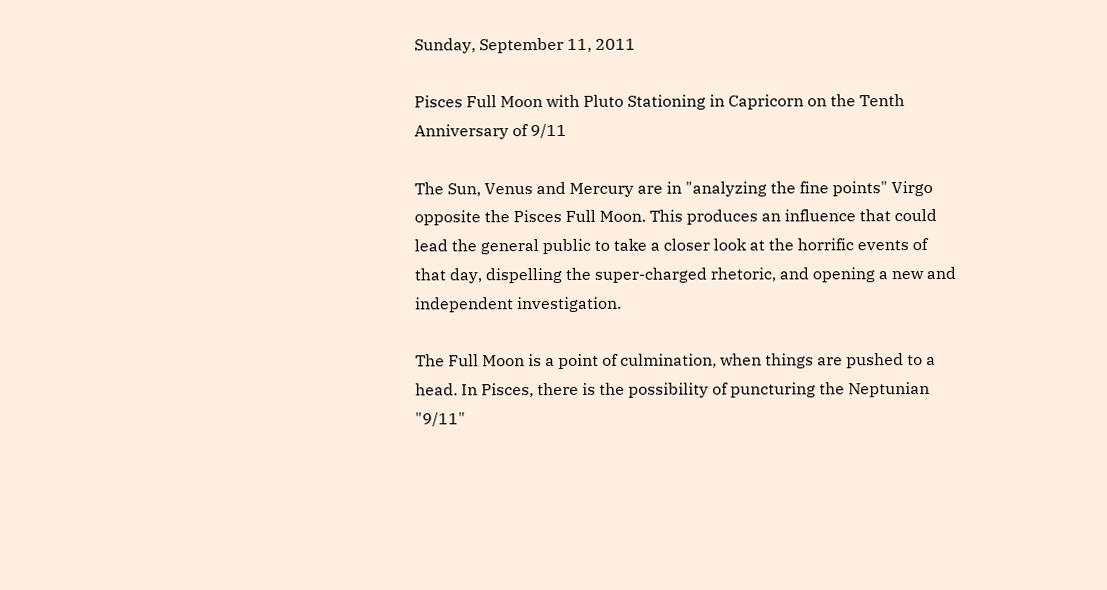Sunday, September 11, 2011

Pisces Full Moon with Pluto Stationing in Capricorn on the Tenth Anniversary of 9/11

The Sun, Venus and Mercury are in "analyzing the fine points" Virgo opposite the Pisces Full Moon. This produces an influence that could lead the general public to take a closer look at the horrific events of that day, dispelling the super-charged rhetoric, and opening a new and independent investigation.

The Full Moon is a point of culmination, when things are pushed to a head. In Pisces, there is the possibility of puncturing the Neptunian "9/11"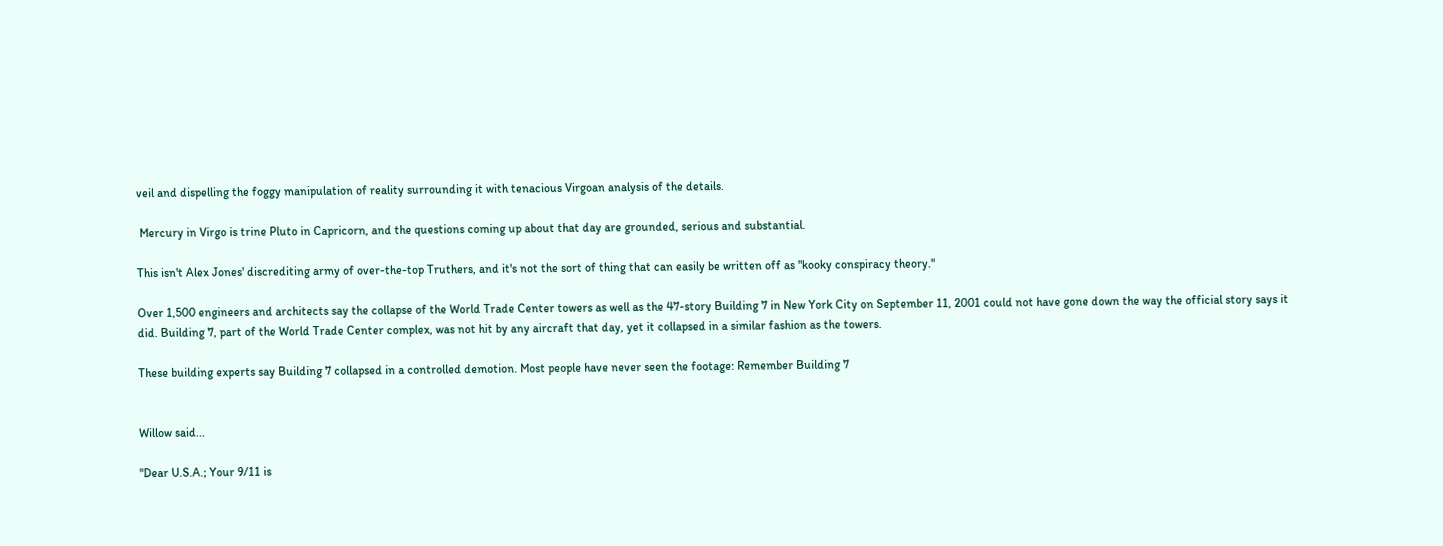veil and dispelling the foggy manipulation of reality surrounding it with tenacious Virgoan analysis of the details.

 Mercury in Virgo is trine Pluto in Capricorn, and the questions coming up about that day are grounded, serious and substantial.

This isn't Alex Jones' discrediting army of over-the-top Truthers, and it's not the sort of thing that can easily be written off as "kooky conspiracy theory."

Over 1,500 engineers and architects say the collapse of the World Trade Center towers as well as the 47-story Building 7 in New York City on September 11, 2001 could not have gone down the way the official story says it did. Building 7, part of the World Trade Center complex, was not hit by any aircraft that day, yet it collapsed in a similar fashion as the towers.

These building experts say Building 7 collapsed in a controlled demotion. Most people have never seen the footage: Remember Building 7


Willow said...

"Dear U.S.A.; Your 9/11 is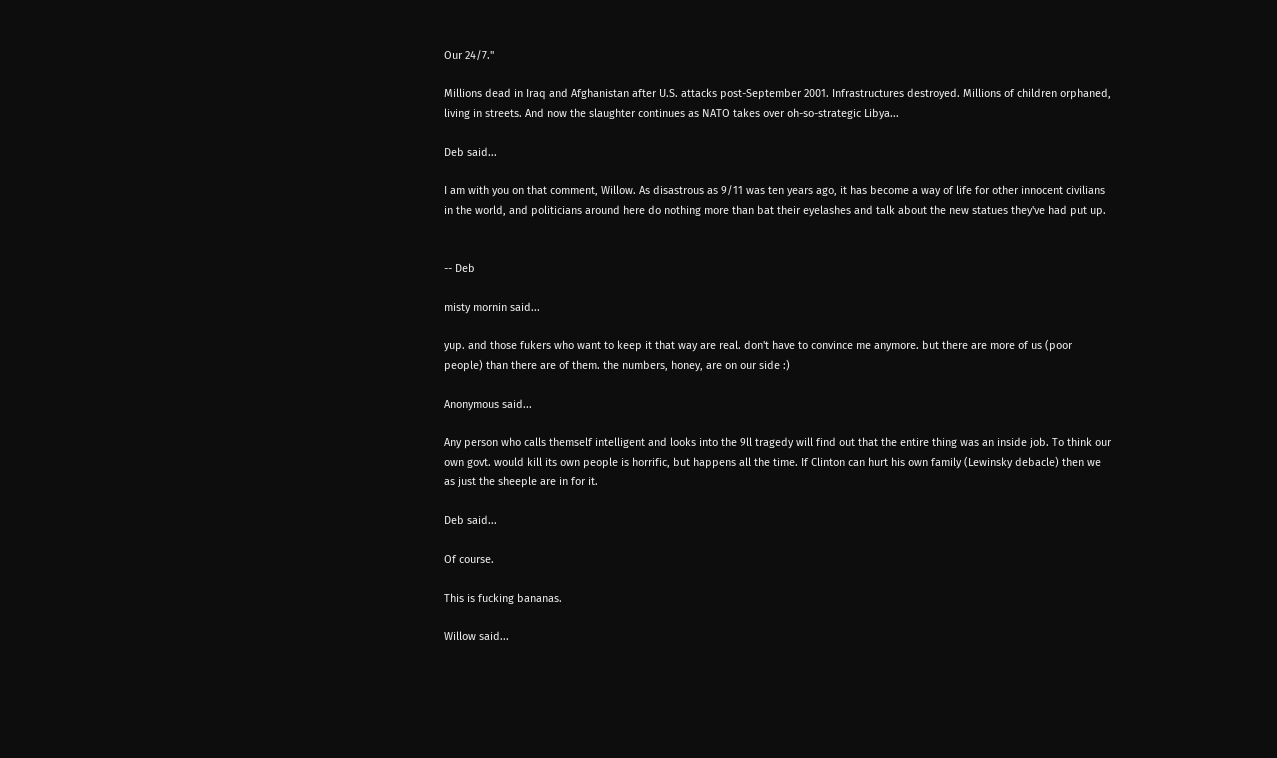Our 24/7."

Millions dead in Iraq and Afghanistan after U.S. attacks post-September 2001. Infrastructures destroyed. Millions of children orphaned, living in streets. And now the slaughter continues as NATO takes over oh-so-strategic Libya...

Deb said...

I am with you on that comment, Willow. As disastrous as 9/11 was ten years ago, it has become a way of life for other innocent civilians in the world, and politicians around here do nothing more than bat their eyelashes and talk about the new statues they've had put up.


-- Deb

misty mornin said...

yup. and those fukers who want to keep it that way are real. don't have to convince me anymore. but there are more of us (poor people) than there are of them. the numbers, honey, are on our side :)

Anonymous said...

Any person who calls themself intelligent and looks into the 9ll tragedy will find out that the entire thing was an inside job. To think our own govt. would kill its own people is horrific, but happens all the time. If Clinton can hurt his own family (Lewinsky debacle) then we as just the sheeple are in for it.

Deb said...

Of course.

This is fucking bananas.

Willow said...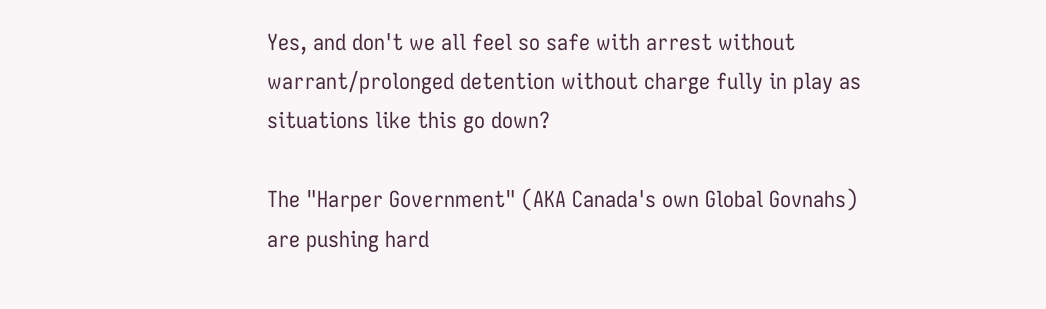Yes, and don't we all feel so safe with arrest without warrant/prolonged detention without charge fully in play as situations like this go down?

The "Harper Government" (AKA Canada's own Global Govnahs) are pushing hard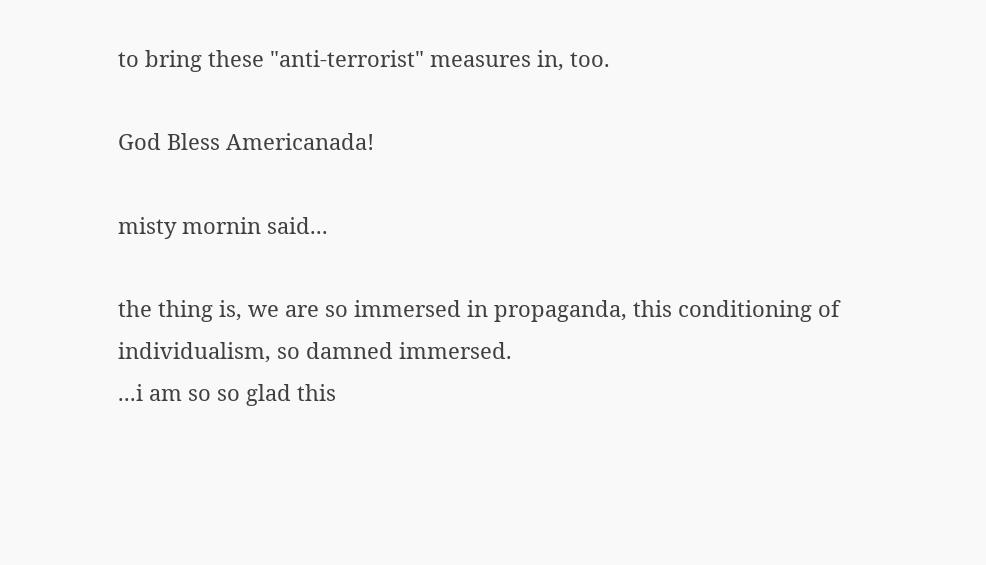to bring these "anti-terrorist" measures in, too.

God Bless Americanada!

misty mornin said...

the thing is, we are so immersed in propaganda, this conditioning of individualism, so damned immersed.
...i am so so glad this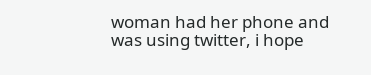woman had her phone and was using twitter, i hope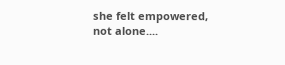she felt empowered, not alone....